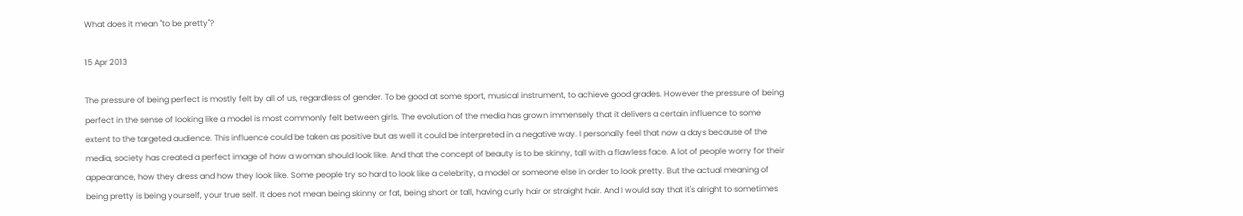What does it mean "to be pretty"?

15 Apr 2013

The pressure of being perfect is mostly felt by all of us, regardless of gender. To be good at some sport, musical instrument, to achieve good grades. However the pressure of being perfect in the sense of looking like a model is most commonly felt between girls. The evolution of the media has grown immensely that it delivers a certain influence to some extent to the targeted audience. This influence could be taken as positive but as well it could be interpreted in a negative way. I personally feel that now a days because of the media, society has created a perfect image of how a woman should look like. And that the concept of beauty is to be skinny, tall with a flawless face. A lot of people worry for their appearance, how they dress and how they look like. Some people try so hard to look like a celebrity, a model or someone else in order to look pretty. But the actual meaning of being pretty is being yourself, your true self. It does not mean being skinny or fat, being short or tall, having curly hair or straight hair. And I would say that it's alright to sometimes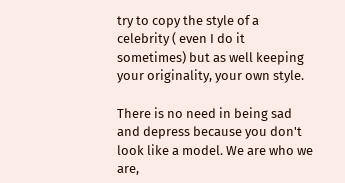try to copy the style of a celebrity ( even I do it sometimes) but as well keeping your originality, your own style.

There is no need in being sad and depress because you don't look like a model. We are who we are,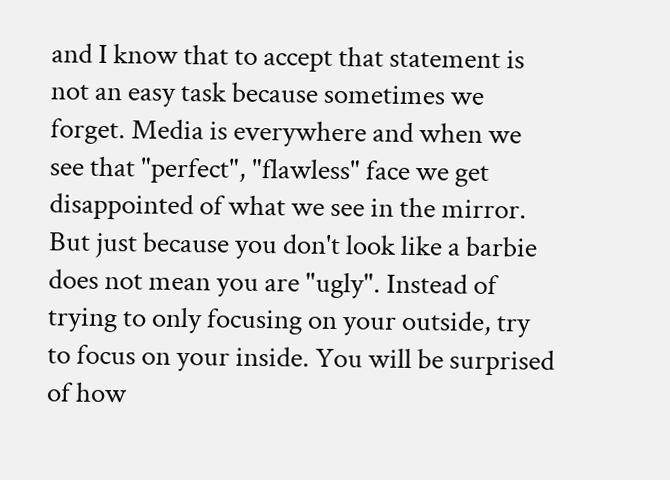and I know that to accept that statement is not an easy task because sometimes we forget. Media is everywhere and when we see that "perfect", "flawless" face we get disappointed of what we see in the mirror. But just because you don't look like a barbie does not mean you are "ugly". Instead of trying to only focusing on your outside, try to focus on your inside. You will be surprised of how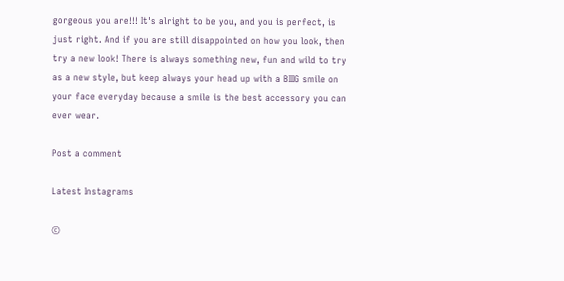gorgeous you are!!! It's alright to be you, and you is perfect, is just right. And if you are still disappointed on how you look, then try a new look! There is always something new, fun and wild to try as a new style, but keep always your head up with a BIIIG smile on your face everyday because a smile is the best accessory you can ever wear.

Post a comment

Latest Instagrams

©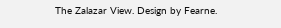The Zalazar View. Design by Fearne.